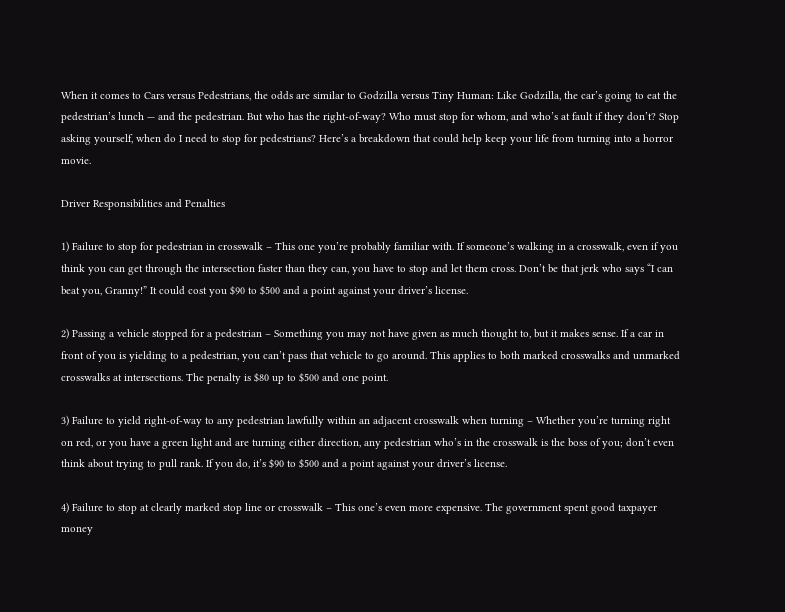When it comes to Cars versus Pedestrians, the odds are similar to Godzilla versus Tiny Human: Like Godzilla, the car’s going to eat the pedestrian’s lunch — and the pedestrian. But who has the right-of-way? Who must stop for whom, and who’s at fault if they don’t? Stop asking yourself, when do I need to stop for pedestrians? Here’s a breakdown that could help keep your life from turning into a horror movie.

Driver Responsibilities and Penalties

1) Failure to stop for pedestrian in crosswalk – This one you’re probably familiar with. If someone’s walking in a crosswalk, even if you think you can get through the intersection faster than they can, you have to stop and let them cross. Don’t be that jerk who says “I can beat you, Granny!” It could cost you $90 to $500 and a point against your driver’s license.

2) Passing a vehicle stopped for a pedestrian – Something you may not have given as much thought to, but it makes sense. If a car in front of you is yielding to a pedestrian, you can’t pass that vehicle to go around. This applies to both marked crosswalks and unmarked crosswalks at intersections. The penalty is $80 up to $500 and one point.

3) Failure to yield right-of-way to any pedestrian lawfully within an adjacent crosswalk when turning – Whether you’re turning right on red, or you have a green light and are turning either direction, any pedestrian who’s in the crosswalk is the boss of you; don’t even think about trying to pull rank. If you do, it’s $90 to $500 and a point against your driver’s license.

4) Failure to stop at clearly marked stop line or crosswalk – This one’s even more expensive. The government spent good taxpayer money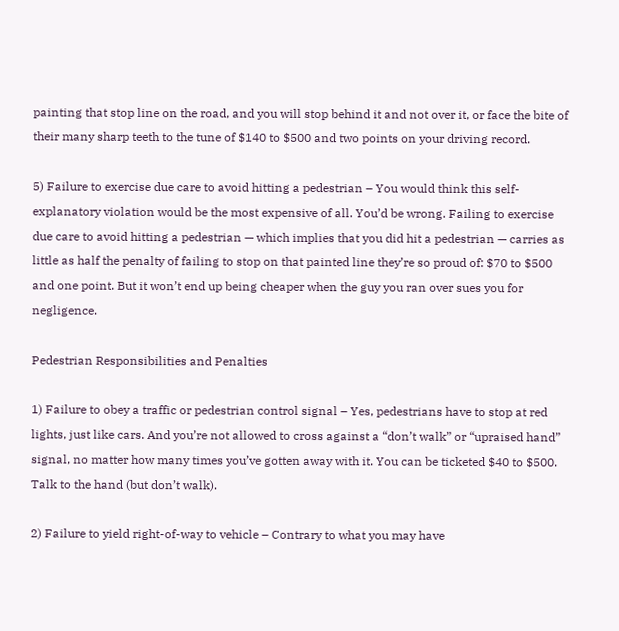painting that stop line on the road, and you will stop behind it and not over it, or face the bite of their many sharp teeth to the tune of $140 to $500 and two points on your driving record.

5) Failure to exercise due care to avoid hitting a pedestrian – You would think this self-explanatory violation would be the most expensive of all. You’d be wrong. Failing to exercise due care to avoid hitting a pedestrian — which implies that you did hit a pedestrian — carries as little as half the penalty of failing to stop on that painted line they’re so proud of: $70 to $500 and one point. But it won’t end up being cheaper when the guy you ran over sues you for negligence.

Pedestrian Responsibilities and Penalties

1) Failure to obey a traffic or pedestrian control signal – Yes, pedestrians have to stop at red lights, just like cars. And you’re not allowed to cross against a “don’t walk” or “upraised hand” signal, no matter how many times you’ve gotten away with it. You can be ticketed $40 to $500. Talk to the hand (but don’t walk).

2) Failure to yield right-of-way to vehicle – Contrary to what you may have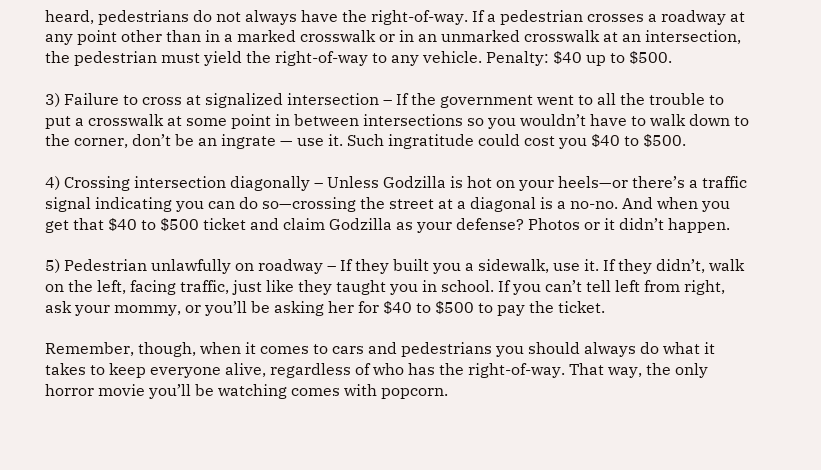heard, pedestrians do not always have the right-of-way. If a pedestrian crosses a roadway at any point other than in a marked crosswalk or in an unmarked crosswalk at an intersection, the pedestrian must yield the right-of-way to any vehicle. Penalty: $40 up to $500.

3) Failure to cross at signalized intersection – If the government went to all the trouble to put a crosswalk at some point in between intersections so you wouldn’t have to walk down to the corner, don’t be an ingrate — use it. Such ingratitude could cost you $40 to $500.

4) Crossing intersection diagonally – Unless Godzilla is hot on your heels—or there’s a traffic signal indicating you can do so—crossing the street at a diagonal is a no-no. And when you get that $40 to $500 ticket and claim Godzilla as your defense? Photos or it didn’t happen.

5) Pedestrian unlawfully on roadway – If they built you a sidewalk, use it. If they didn’t, walk on the left, facing traffic, just like they taught you in school. If you can’t tell left from right, ask your mommy, or you’ll be asking her for $40 to $500 to pay the ticket.

Remember, though, when it comes to cars and pedestrians you should always do what it takes to keep everyone alive, regardless of who has the right-of-way. That way, the only horror movie you’ll be watching comes with popcorn.